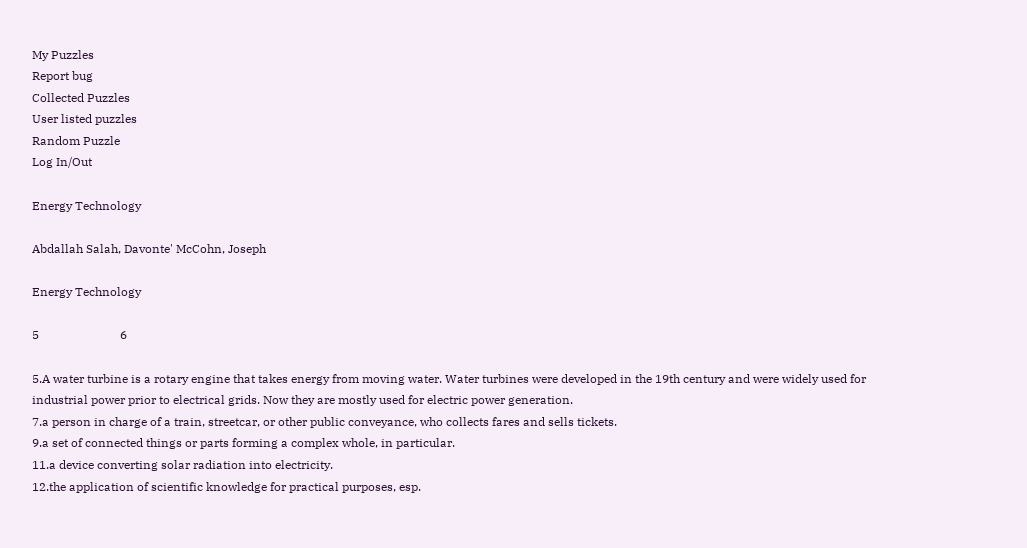My Puzzles
Report bug
Collected Puzzles
User listed puzzles
Random Puzzle
Log In/Out

Energy Technology

Abdallah Salah, Davonte' McCohn, Joseph

Energy Technology

5                           6

5.A water turbine is a rotary engine that takes energy from moving water. Water turbines were developed in the 19th century and were widely used for industrial power prior to electrical grids. Now they are mostly used for electric power generation.
7.a person in charge of a train, streetcar, or other public conveyance, who collects fares and sells tickets.
9.a set of connected things or parts forming a complex whole, in particular.
11.a device converting solar radiation into electricity.
12.the application of scientific knowledge for practical purposes, esp.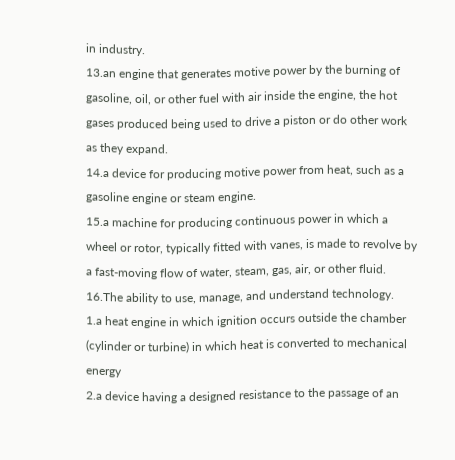in industry.
13.an engine that generates motive power by the burning of gasoline, oil, or other fuel with air inside the engine, the hot gases produced being used to drive a piston or do other work as they expand.
14.a device for producing motive power from heat, such as a gasoline engine or steam engine.
15.a machine for producing continuous power in which a wheel or rotor, typically fitted with vanes, is made to revolve by a fast-moving flow of water, steam, gas, air, or other fluid.
16.The ability to use, manage, and understand technology.
1.a heat engine in which ignition occurs outside the chamber (cylinder or turbine) in which heat is converted to mechanical energy
2.a device having a designed resistance to the passage of an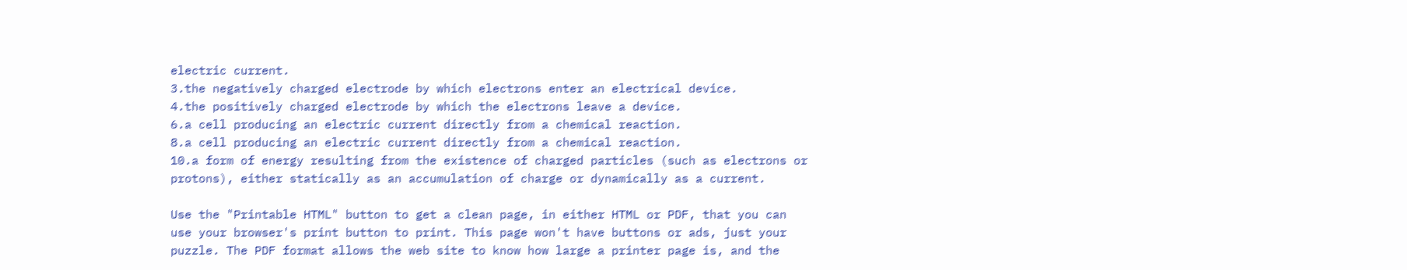electric current.
3.the negatively charged electrode by which electrons enter an electrical device.
4.the positively charged electrode by which the electrons leave a device.
6.a cell producing an electric current directly from a chemical reaction.
8.a cell producing an electric current directly from a chemical reaction.
10.a form of energy resulting from the existence of charged particles (such as electrons or protons), either statically as an accumulation of charge or dynamically as a current.

Use the "Printable HTML" button to get a clean page, in either HTML or PDF, that you can use your browser's print button to print. This page won't have buttons or ads, just your puzzle. The PDF format allows the web site to know how large a printer page is, and the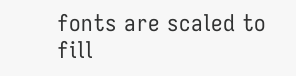fonts are scaled to fill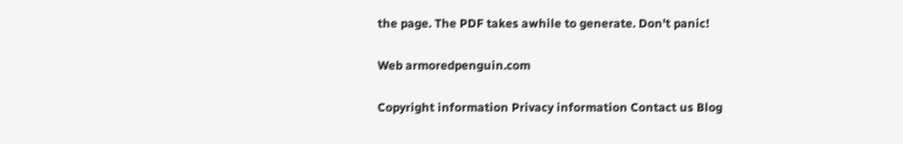the page. The PDF takes awhile to generate. Don't panic!

Web armoredpenguin.com

Copyright information Privacy information Contact us Blog